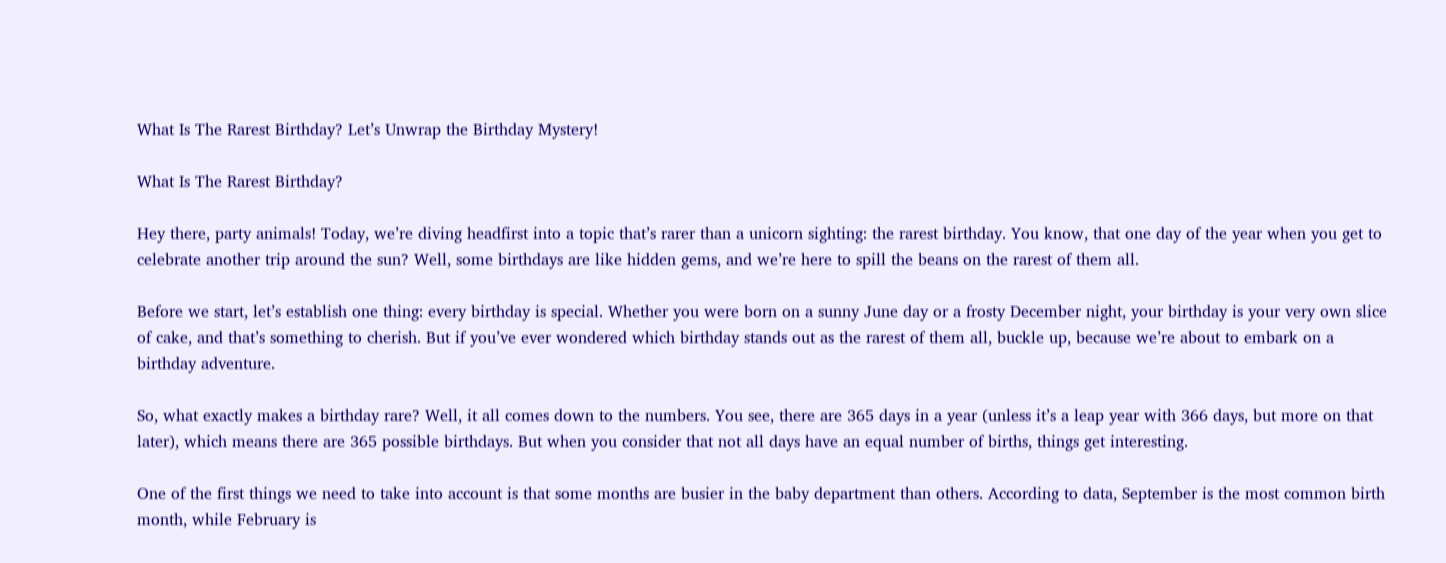What Is The Rarest Birthday? Let’s Unwrap the Birthday Mystery!

What Is The Rarest Birthday?

Hey there, party animals! Today, we’re diving headfirst into a topic that’s rarer than a unicorn sighting: the rarest birthday. You know, that one day of the year when you get to celebrate another trip around the sun? Well, some birthdays are like hidden gems, and we’re here to spill the beans on the rarest of them all.

Before we start, let’s establish one thing: every birthday is special. Whether you were born on a sunny June day or a frosty December night, your birthday is your very own slice of cake, and that’s something to cherish. But if you’ve ever wondered which birthday stands out as the rarest of them all, buckle up, because we’re about to embark on a birthday adventure.

So, what exactly makes a birthday rare? Well, it all comes down to the numbers. You see, there are 365 days in a year (unless it’s a leap year with 366 days, but more on that later), which means there are 365 possible birthdays. But when you consider that not all days have an equal number of births, things get interesting.

One of the first things we need to take into account is that some months are busier in the baby department than others. According to data, September is the most common birth month, while February is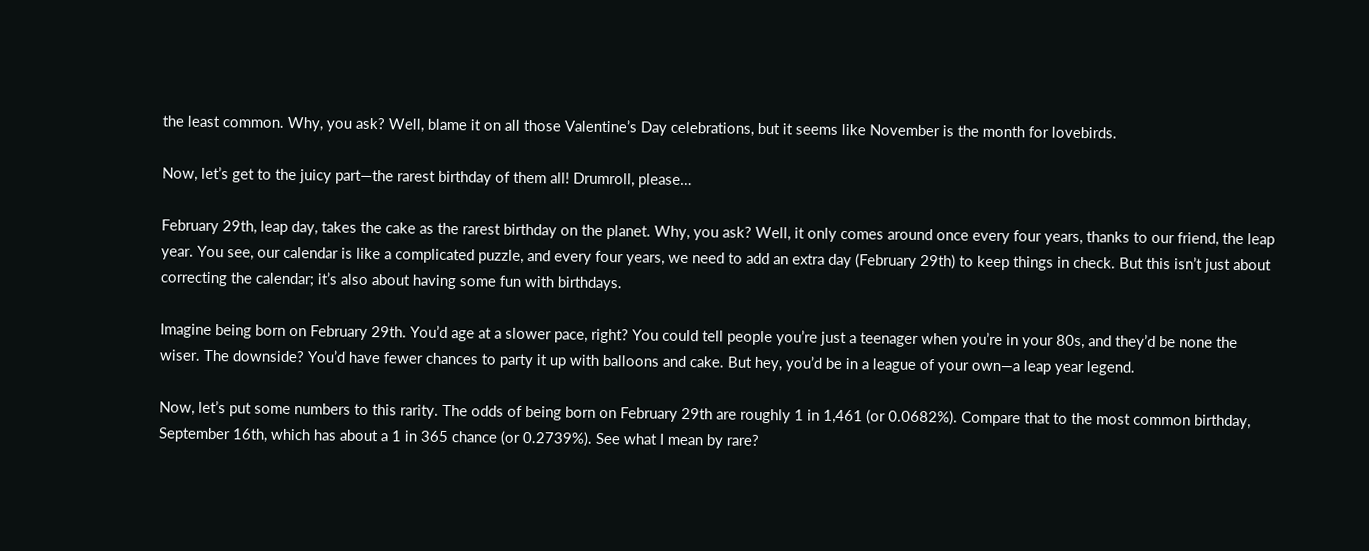the least common. Why, you ask? Well, blame it on all those Valentine’s Day celebrations, but it seems like November is the month for lovebirds.

Now, let’s get to the juicy part—the rarest birthday of them all! Drumroll, please…

February 29th, leap day, takes the cake as the rarest birthday on the planet. Why, you ask? Well, it only comes around once every four years, thanks to our friend, the leap year. You see, our calendar is like a complicated puzzle, and every four years, we need to add an extra day (February 29th) to keep things in check. But this isn’t just about correcting the calendar; it’s also about having some fun with birthdays.

Imagine being born on February 29th. You’d age at a slower pace, right? You could tell people you’re just a teenager when you’re in your 80s, and they’d be none the wiser. The downside? You’d have fewer chances to party it up with balloons and cake. But hey, you’d be in a league of your own—a leap year legend.

Now, let’s put some numbers to this rarity. The odds of being born on February 29th are roughly 1 in 1,461 (or 0.0682%). Compare that to the most common birthday, September 16th, which has about a 1 in 365 chance (or 0.2739%). See what I mean by rare?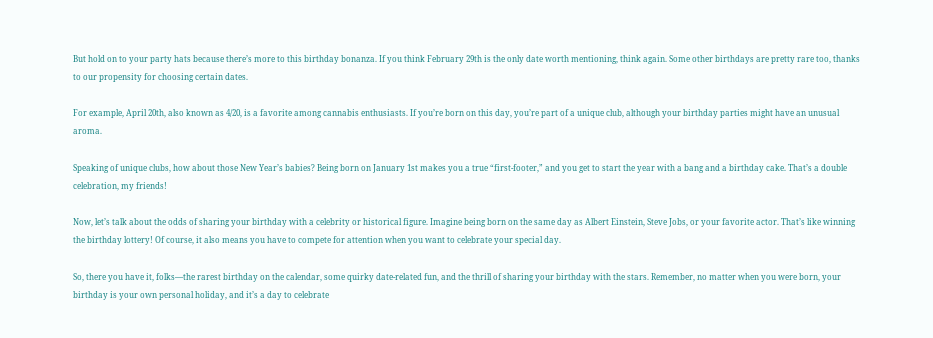But hold on to your party hats because there’s more to this birthday bonanza. If you think February 29th is the only date worth mentioning, think again. Some other birthdays are pretty rare too, thanks to our propensity for choosing certain dates.

For example, April 20th, also known as 4/20, is a favorite among cannabis enthusiasts. If you’re born on this day, you’re part of a unique club, although your birthday parties might have an unusual aroma.

Speaking of unique clubs, how about those New Year’s babies? Being born on January 1st makes you a true “first-footer,” and you get to start the year with a bang and a birthday cake. That’s a double celebration, my friends!

Now, let’s talk about the odds of sharing your birthday with a celebrity or historical figure. Imagine being born on the same day as Albert Einstein, Steve Jobs, or your favorite actor. That’s like winning the birthday lottery! Of course, it also means you have to compete for attention when you want to celebrate your special day.

So, there you have it, folks—the rarest birthday on the calendar, some quirky date-related fun, and the thrill of sharing your birthday with the stars. Remember, no matter when you were born, your birthday is your own personal holiday, and it’s a day to celebrate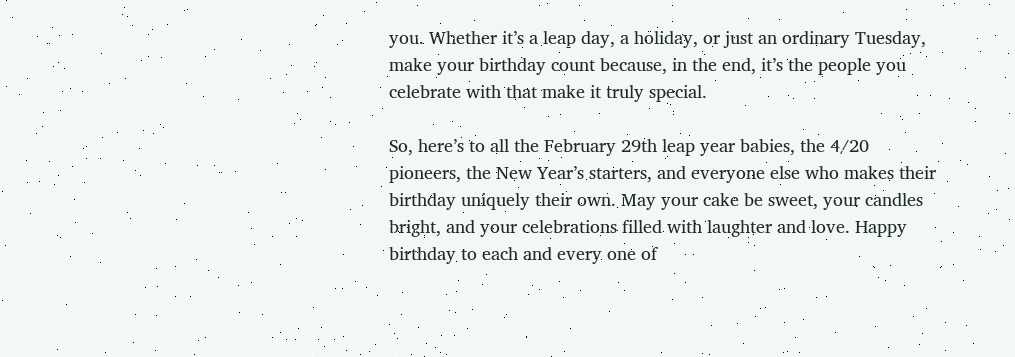you. Whether it’s a leap day, a holiday, or just an ordinary Tuesday, make your birthday count because, in the end, it’s the people you celebrate with that make it truly special.

So, here’s to all the February 29th leap year babies, the 4/20 pioneers, the New Year’s starters, and everyone else who makes their birthday uniquely their own. May your cake be sweet, your candles bright, and your celebrations filled with laughter and love. Happy birthday to each and every one of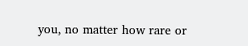you, no matter how rare or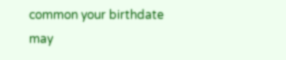common your birthdate may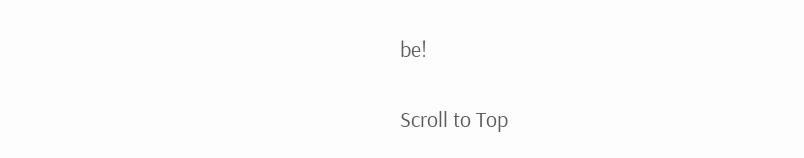be!

Scroll to Top